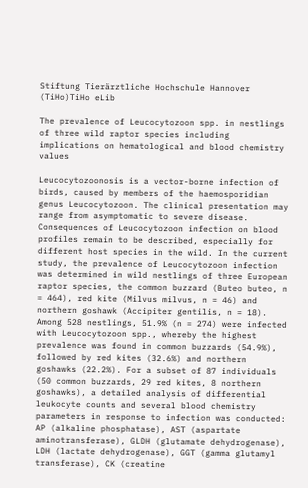Stiftung Tierärztliche Hochschule Hannover (TiHo)TiHo eLib

The prevalence of Leucocytozoon spp. in nestlings of three wild raptor species including implications on hematological and blood chemistry values

Leucocytozoonosis is a vector-borne infection of birds, caused by members of the haemosporidian genus Leucocytozoon. The clinical presentation may range from asymptomatic to severe disease. Consequences of Leucocytozoon infection on blood profiles remain to be described, especially for different host species in the wild. In the current study, the prevalence of Leucocytozoon infection was determined in wild nestlings of three European raptor species, the common buzzard (Buteo buteo, n = 464), red kite (Milvus milvus, n = 46) and northern goshawk (Accipiter gentilis, n = 18). Among 528 nestlings, 51.9% (n = 274) were infected with Leucocytozoon spp., whereby the highest prevalence was found in common buzzards (54.9%), followed by red kites (32.6%) and northern goshawks (22.2%). For a subset of 87 individuals (50 common buzzards, 29 red kites, 8 northern goshawks), a detailed analysis of differential leukocyte counts and several blood chemistry parameters in response to infection was conducted: AP (alkaline phosphatase), AST (aspartate aminotransferase), GLDH (glutamate dehydrogenase), LDH (lactate dehydrogenase), GGT (gamma glutamyl transferase), CK (creatine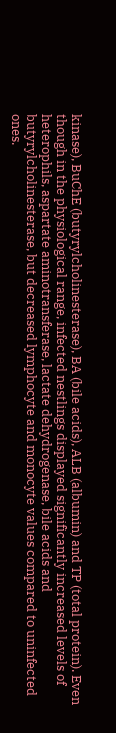kinase), BuChE (butyrylcholinesterase), BA (bile acids), ALB (albumin) and TP (total protein). Even though in the physiological range, infected nestlings displayed significantly increased levels of heterophils, aspartate aminotransferase, lactate dehydrogenase, bile acids and butyrylcholinesterase, but decreased lymphocyte and monocyte values compared to uninfected ones.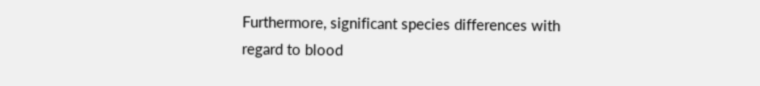Furthermore, significant species differences with regard to blood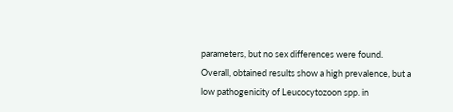parameters, but no sex differences were found. Overall, obtained results show a high prevalence, but a low pathogenicity of Leucocytozoon spp. in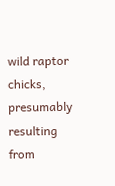wild raptor chicks, presumably resulting from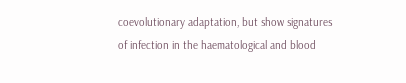coevolutionary adaptation, but show signatures of infection in the haematological and blood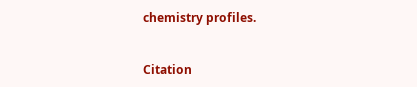chemistry profiles.


Citation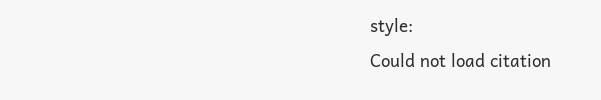style:
Could not load citation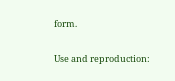form.


Use and reproduction: